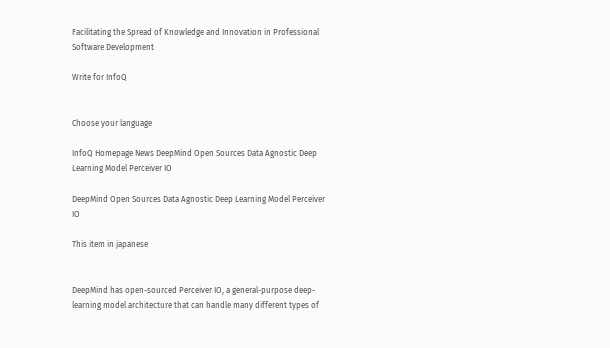Facilitating the Spread of Knowledge and Innovation in Professional Software Development

Write for InfoQ


Choose your language

InfoQ Homepage News DeepMind Open Sources Data Agnostic Deep Learning Model Perceiver IO

DeepMind Open Sources Data Agnostic Deep Learning Model Perceiver IO

This item in japanese


DeepMind has open-sourced Perceiver IO, a general-purpose deep-learning model architecture that can handle many different types of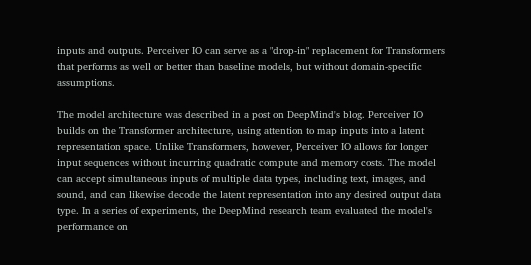inputs and outputs. Perceiver IO can serve as a "drop-in" replacement for Transformers that performs as well or better than baseline models, but without domain-specific assumptions.

The model architecture was described in a post on DeepMind's blog. Perceiver IO builds on the Transformer architecture, using attention to map inputs into a latent representation space. Unlike Transformers, however, Perceiver IO allows for longer input sequences without incurring quadratic compute and memory costs. The model can accept simultaneous inputs of multiple data types, including text, images, and sound, and can likewise decode the latent representation into any desired output data type. In a series of experiments, the DeepMind research team evaluated the model's performance on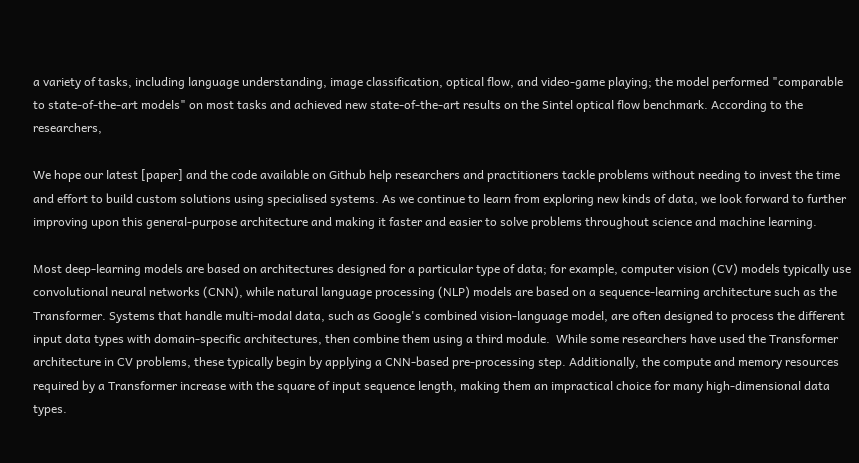a variety of tasks, including language understanding, image classification, optical flow, and video-game playing; the model performed "comparable to state-of-the-art models" on most tasks and achieved new state-of-the-art results on the Sintel optical flow benchmark. According to the researchers,

We hope our latest [paper] and the code available on Github help researchers and practitioners tackle problems without needing to invest the time and effort to build custom solutions using specialised systems. As we continue to learn from exploring new kinds of data, we look forward to further improving upon this general-purpose architecture and making it faster and easier to solve problems throughout science and machine learning.

Most deep-learning models are based on architectures designed for a particular type of data; for example, computer vision (CV) models typically use convolutional neural networks (CNN), while natural language processing (NLP) models are based on a sequence-learning architecture such as the Transformer. Systems that handle multi-modal data, such as Google's combined vision-language model, are often designed to process the different input data types with domain-specific architectures, then combine them using a third module.  While some researchers have used the Transformer architecture in CV problems, these typically begin by applying a CNN-based pre-processing step. Additionally, the compute and memory resources required by a Transformer increase with the square of input sequence length, making them an impractical choice for many high-dimensional data types.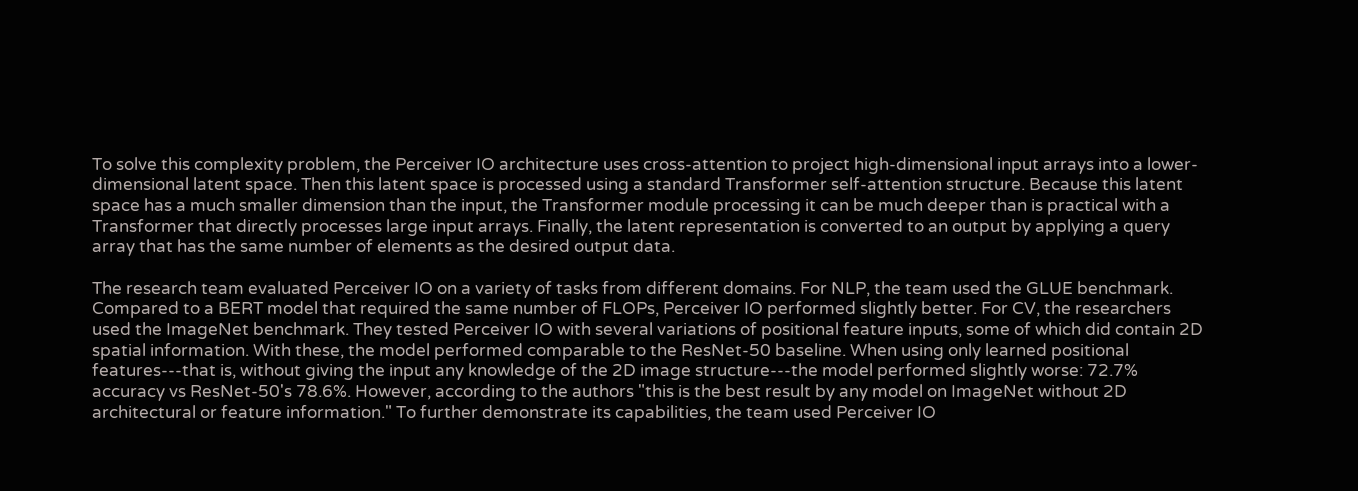To solve this complexity problem, the Perceiver IO architecture uses cross-attention to project high-dimensional input arrays into a lower-dimensional latent space. Then this latent space is processed using a standard Transformer self-attention structure. Because this latent space has a much smaller dimension than the input, the Transformer module processing it can be much deeper than is practical with a Transformer that directly processes large input arrays. Finally, the latent representation is converted to an output by applying a query array that has the same number of elements as the desired output data.

The research team evaluated Perceiver IO on a variety of tasks from different domains. For NLP, the team used the GLUE benchmark. Compared to a BERT model that required the same number of FLOPs, Perceiver IO performed slightly better. For CV, the researchers used the ImageNet benchmark. They tested Perceiver IO with several variations of positional feature inputs, some of which did contain 2D spatial information. With these, the model performed comparable to the ResNet-50 baseline. When using only learned positional features---that is, without giving the input any knowledge of the 2D image structure---the model performed slightly worse: 72.7% accuracy vs ResNet-50's 78.6%. However, according to the authors "this is the best result by any model on ImageNet without 2D architectural or feature information." To further demonstrate its capabilities, the team used Perceiver IO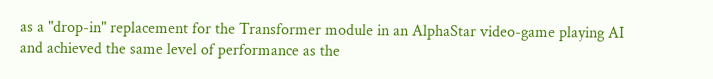as a "drop-in" replacement for the Transformer module in an AlphaStar video-game playing AI and achieved the same level of performance as the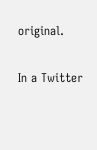original.

In a Twitter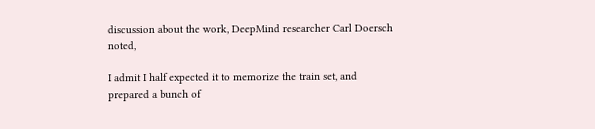discussion about the work, DeepMind researcher Carl Doersch noted,

I admit I half expected it to memorize the train set, and prepared a bunch of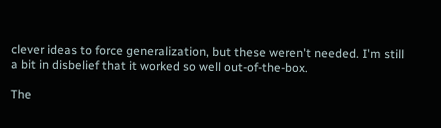clever ideas to force generalization, but these weren't needed. I'm still a bit in disbelief that it worked so well out-of-the-box.

The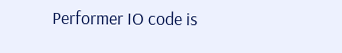Performer IO code is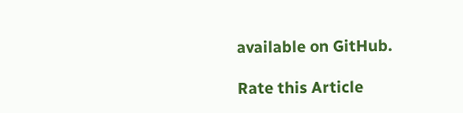available on GitHub.

Rate this Article